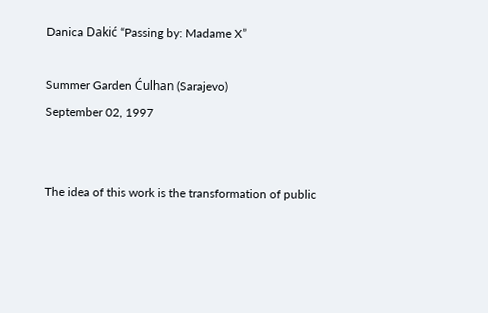Danica Dakić “Passing by: Madame X”

Summer Garden Ćulhan (Sarajevo)
September 02, 1997


The idea of this work is the transformation of public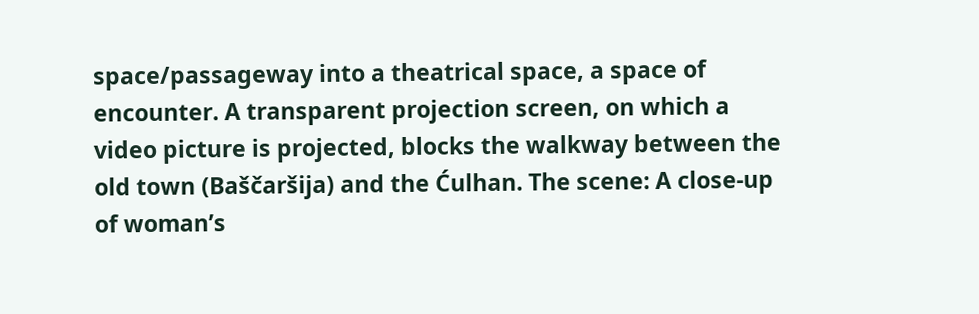space/passageway into a theatrical space, a space of encounter. A transparent projection screen, on which a video picture is projected, blocks the walkway between the old town (Baščaršija) and the Ćulhan. The scene: A close-up of woman’s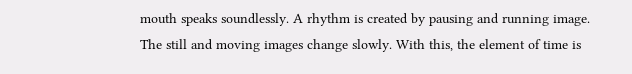mouth speaks soundlessly. A rhythm is created by pausing and running image. The still and moving images change slowly. With this, the element of time is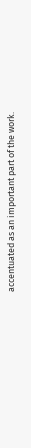accentuated as an important part of the work.